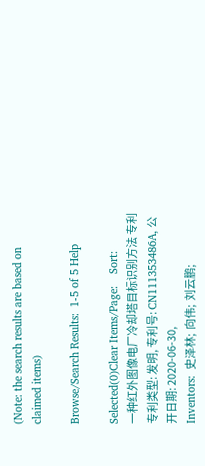(Note: the search results are based on claimed items)

Browse/Search Results:  1-5 of 5 Help

Selected(0)Clear Items/Page:    Sort:
一种红外图像电厂冷却塔目标识别方法 专利
专利类型: 发明, 专利号: CN111353486A, 公开日期: 2020-06-30,
Inventors:  史泽林;  向伟;  刘云鹏;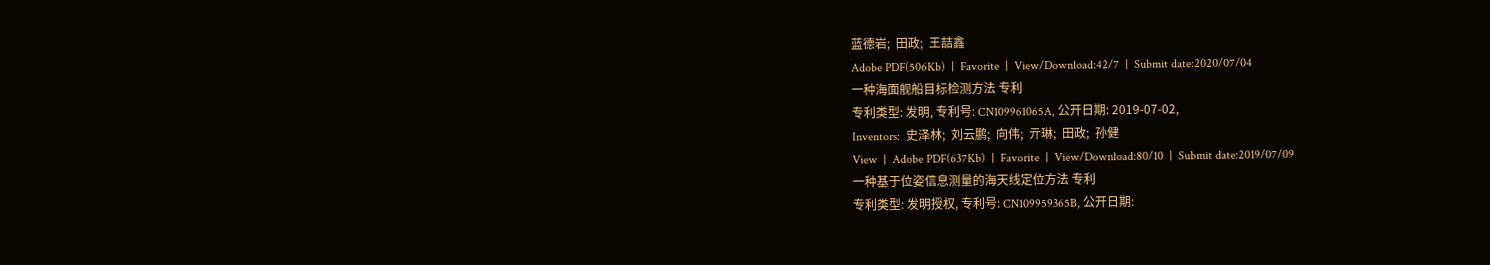蓝德岩;  田政;  王喆鑫
Adobe PDF(506Kb)  |  Favorite  |  View/Download:42/7  |  Submit date:2020/07/04
一种海面舰船目标检测方法 专利
专利类型: 发明, 专利号: CN109961065A, 公开日期: 2019-07-02,
Inventors:  史泽林;  刘云鹏;  向伟;  亓琳;  田政;  孙健
View  |  Adobe PDF(637Kb)  |  Favorite  |  View/Download:80/10  |  Submit date:2019/07/09
一种基于位姿信息测量的海天线定位方法 专利
专利类型: 发明授权, 专利号: CN109959365B, 公开日期: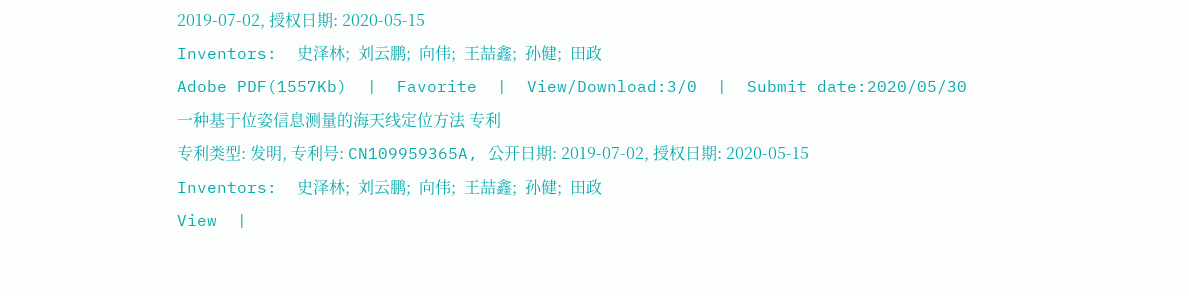2019-07-02, 授权日期: 2020-05-15
Inventors:  史泽林;  刘云鹏;  向伟;  王喆鑫;  孙健;  田政
Adobe PDF(1557Kb)  |  Favorite  |  View/Download:3/0  |  Submit date:2020/05/30
一种基于位姿信息测量的海天线定位方法 专利
专利类型: 发明, 专利号: CN109959365A, 公开日期: 2019-07-02, 授权日期: 2020-05-15
Inventors:  史泽林;  刘云鹏;  向伟;  王喆鑫;  孙健;  田政
View  |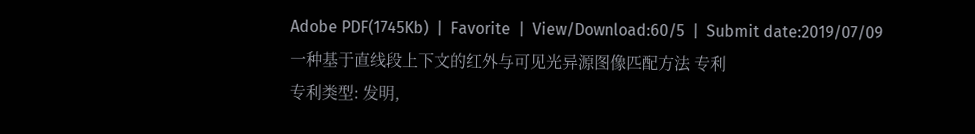Adobe PDF(1745Kb)  |  Favorite  |  View/Download:60/5  |  Submit date:2019/07/09
一种基于直线段上下文的红外与可见光异源图像匹配方法 专利
专利类型: 发明,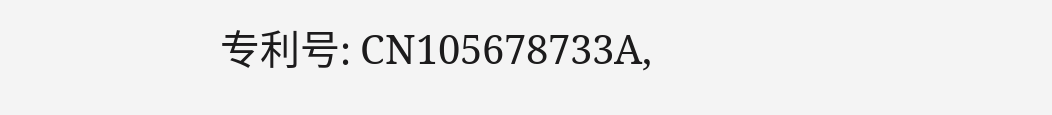专利号: CN105678733A,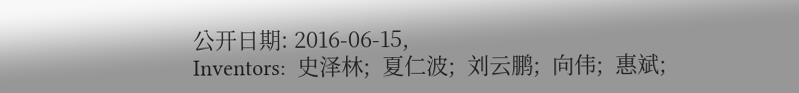公开日期: 2016-06-15,
Inventors:  史泽林;  夏仁波;  刘云鹏;  向伟;  惠斌;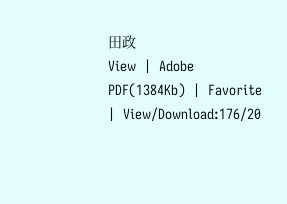田政
View  |  Adobe PDF(1384Kb)  |  Favorite  |  View/Download:176/20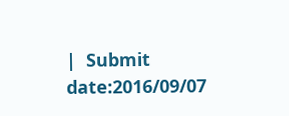|  Submit date:2016/09/07